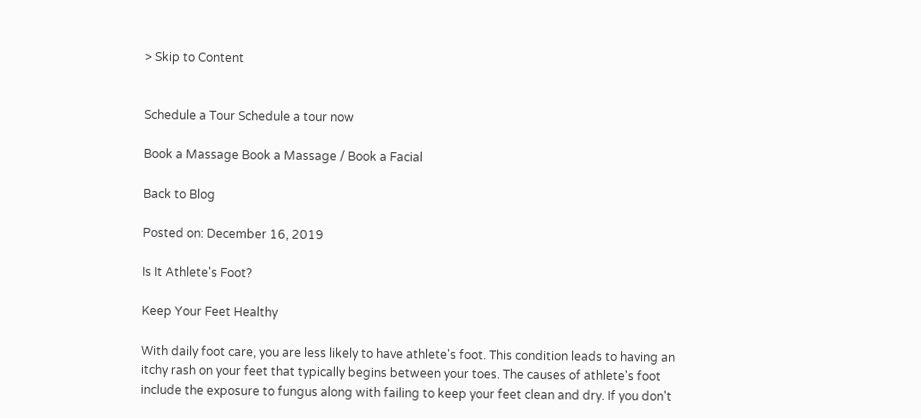> Skip to Content


Schedule a Tour Schedule a tour now

Book a Massage Book a Massage / Book a Facial

Back to Blog

Posted on: December 16, 2019

Is It Athlete's Foot?

Keep Your Feet Healthy

With daily foot care, you are less likely to have athlete's foot. This condition leads to having an itchy rash on your feet that typically begins between your toes. The causes of athlete's foot include the exposure to fungus along with failing to keep your feet clean and dry. If you don't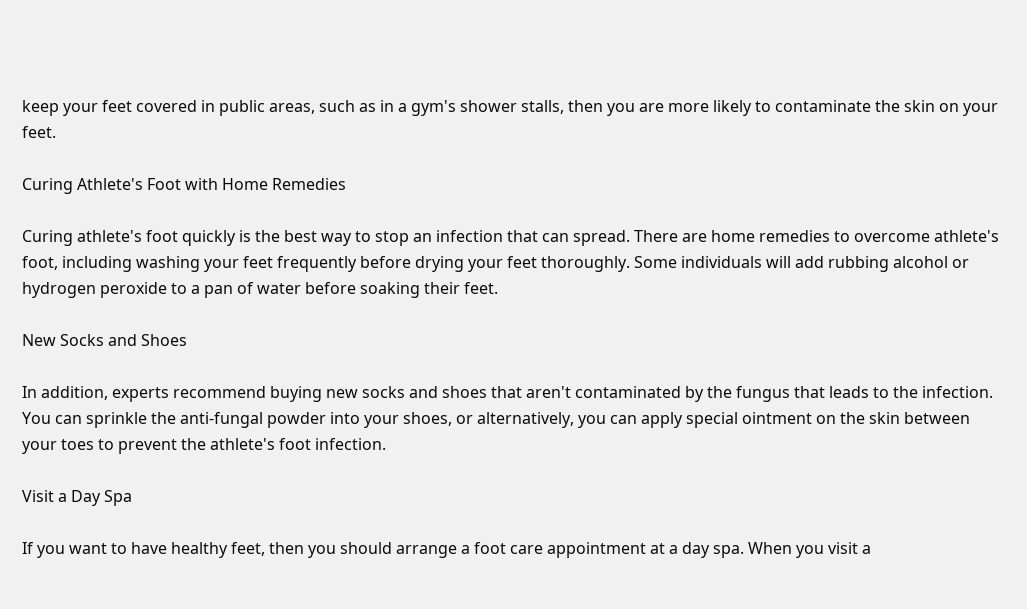keep your feet covered in public areas, such as in a gym's shower stalls, then you are more likely to contaminate the skin on your feet.

Curing Athlete's Foot with Home Remedies

Curing athlete's foot quickly is the best way to stop an infection that can spread. There are home remedies to overcome athlete's foot, including washing your feet frequently before drying your feet thoroughly. Some individuals will add rubbing alcohol or hydrogen peroxide to a pan of water before soaking their feet.

New Socks and Shoes

In addition, experts recommend buying new socks and shoes that aren't contaminated by the fungus that leads to the infection. You can sprinkle the anti-fungal powder into your shoes, or alternatively, you can apply special ointment on the skin between your toes to prevent the athlete's foot infection.

Visit a Day Spa

If you want to have healthy feet, then you should arrange a foot care appointment at a day spa. When you visit a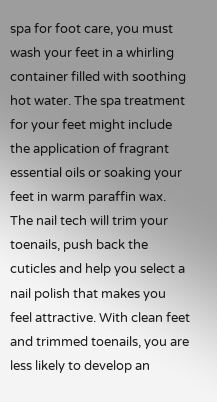spa for foot care, you must wash your feet in a whirling container filled with soothing hot water. The spa treatment for your feet might include the application of fragrant essential oils or soaking your feet in warm paraffin wax. The nail tech will trim your toenails, push back the cuticles and help you select a nail polish that makes you feel attractive. With clean feet and trimmed toenails, you are less likely to develop an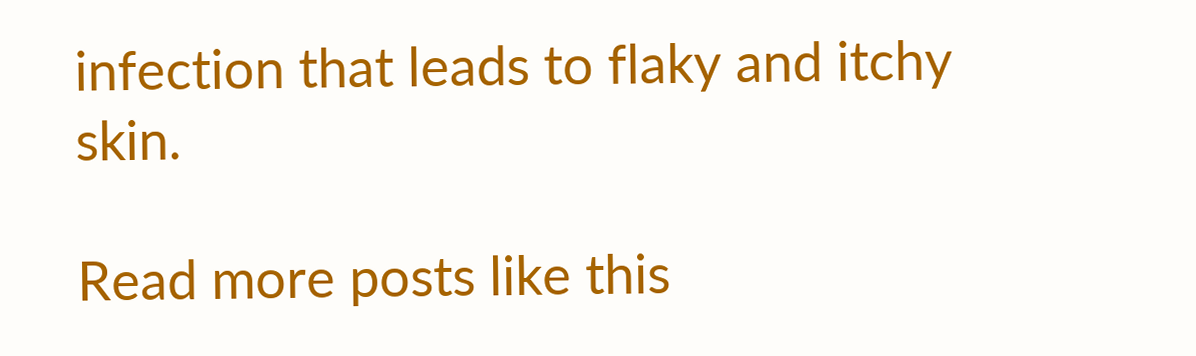infection that leads to flaky and itchy skin.

Read more posts like this